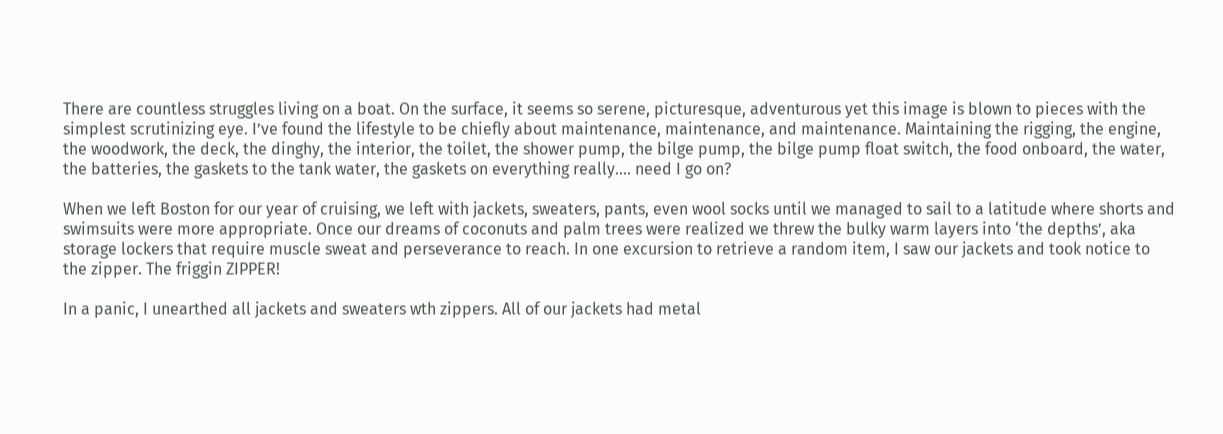There are countless struggles living on a boat. On the surface, it seems so serene, picturesque, adventurous yet this image is blown to pieces with the simplest scrutinizing eye. I’ve found the lifestyle to be chiefly about maintenance, maintenance, and maintenance. Maintaining the rigging, the engine, the woodwork, the deck, the dinghy, the interior, the toilet, the shower pump, the bilge pump, the bilge pump float switch, the food onboard, the water, the batteries, the gaskets to the tank water, the gaskets on everything really…. need I go on?

When we left Boston for our year of cruising, we left with jackets, sweaters, pants, even wool socks until we managed to sail to a latitude where shorts and swimsuits were more appropriate. Once our dreams of coconuts and palm trees were realized we threw the bulky warm layers into ‘the depths’, aka storage lockers that require muscle sweat and perseverance to reach. In one excursion to retrieve a random item, I saw our jackets and took notice to the zipper. The friggin ZIPPER!

In a panic, I unearthed all jackets and sweaters wth zippers. All of our jackets had metal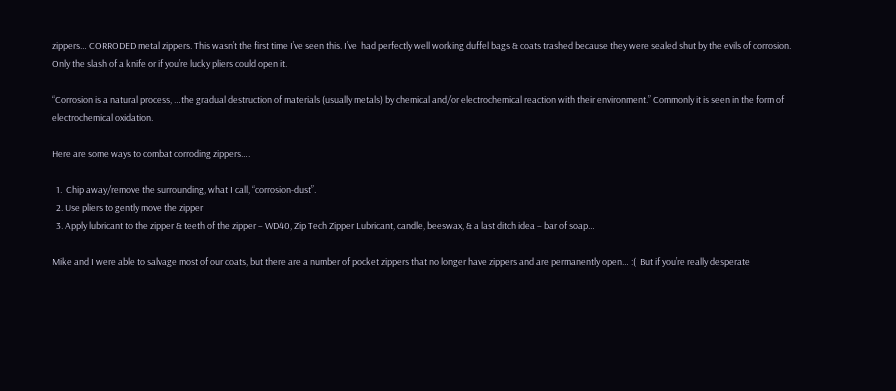zippers… CORRODED metal zippers. This wasn’t the first time I’ve seen this. I’ve  had perfectly well working duffel bags & coats trashed because they were sealed shut by the evils of corrosion. Only the slash of a knife or if you’re lucky pliers could open it.

“Corrosion is a natural process, …the gradual destruction of materials (usually metals) by chemical and/or electrochemical reaction with their environment.” Commonly it is seen in the form of electrochemical oxidation.

Here are some ways to combat corroding zippers….

  1.  Chip away/remove the surrounding, what I call, “corrosion-dust”.
  2. Use pliers to gently move the zipper
  3. Apply lubricant to the zipper & teeth of the zipper – WD40, Zip Tech Zipper Lubricant, candle, beeswax, & a last ditch idea – bar of soap…

Mike and I were able to salvage most of our coats, but there are a number of pocket zippers that no longer have zippers and are permanently open… :(  But if you’re really desperate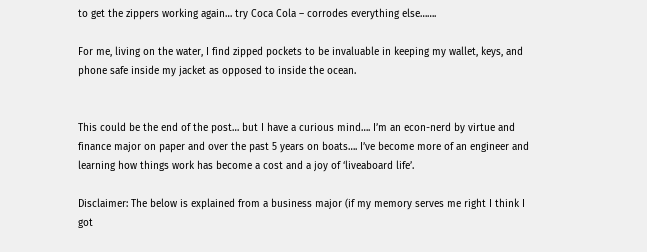to get the zippers working again… try Coca Cola – corrodes everything else…….

For me, living on the water, I find zipped pockets to be invaluable in keeping my wallet, keys, and phone safe inside my jacket as opposed to inside the ocean.


This could be the end of the post… but I have a curious mind…. I’m an econ-nerd by virtue and finance major on paper and over the past 5 years on boats…. I’ve become more of an engineer and learning how things work has become a cost and a joy of ‘liveaboard life’.

Disclaimer: The below is explained from a business major (if my memory serves me right I think I got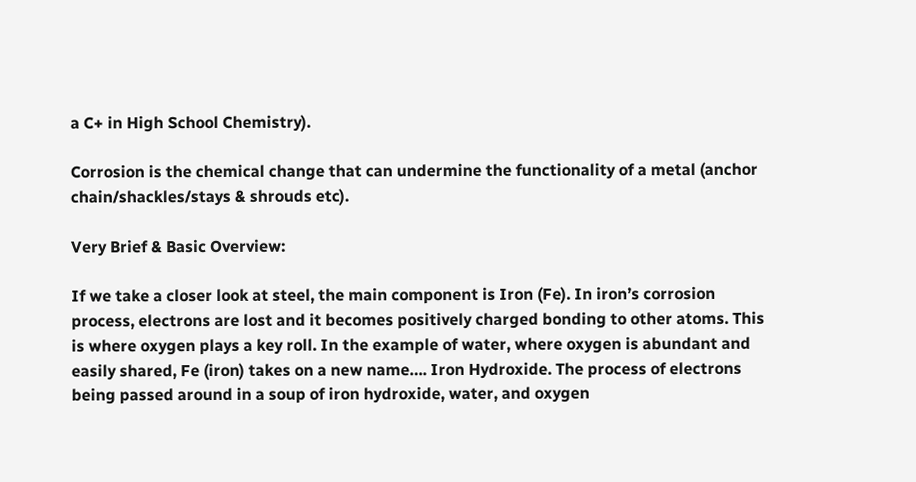a C+ in High School Chemistry).

Corrosion is the chemical change that can undermine the functionality of a metal (anchor chain/shackles/stays & shrouds etc).

Very Brief & Basic Overview:

If we take a closer look at steel, the main component is Iron (Fe). In iron’s corrosion process, electrons are lost and it becomes positively charged bonding to other atoms. This is where oxygen plays a key roll. In the example of water, where oxygen is abundant and easily shared, Fe (iron) takes on a new name…. Iron Hydroxide. The process of electrons being passed around in a soup of iron hydroxide, water, and oxygen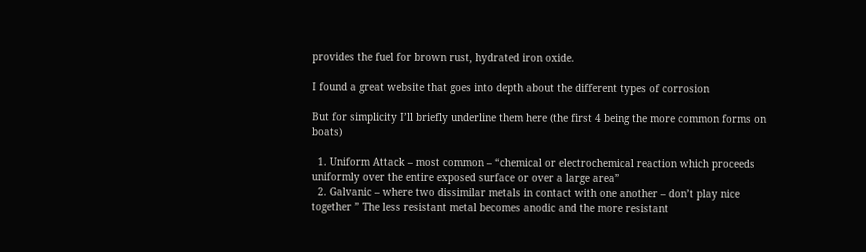provides the fuel for brown rust, hydrated iron oxide.

I found a great website that goes into depth about the different types of corrosion

But for simplicity I’ll briefly underline them here (the first 4 being the more common forms on boats)

  1. Uniform Attack – most common – “chemical or electrochemical reaction which proceeds uniformly over the entire exposed surface or over a large area”
  2. Galvanic – where two dissimilar metals in contact with one another – don’t play nice together ” The less resistant metal becomes anodic and the more resistant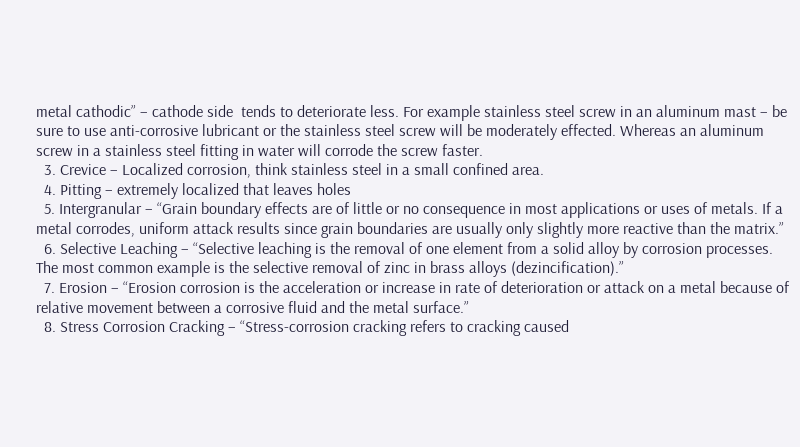metal cathodic” – cathode side  tends to deteriorate less. For example stainless steel screw in an aluminum mast – be sure to use anti-corrosive lubricant or the stainless steel screw will be moderately effected. Whereas an aluminum screw in a stainless steel fitting in water will corrode the screw faster.
  3. Crevice – Localized corrosion, think stainless steel in a small confined area.
  4. Pitting – extremely localized that leaves holes
  5. Intergranular – “Grain boundary effects are of little or no consequence in most applications or uses of metals. If a metal corrodes, uniform attack results since grain boundaries are usually only slightly more reactive than the matrix.”
  6. Selective Leaching – “Selective leaching is the removal of one element from a solid alloy by corrosion processes. The most common example is the selective removal of zinc in brass alloys (dezincification).”
  7. Erosion – “Erosion corrosion is the acceleration or increase in rate of deterioration or attack on a metal because of relative movement between a corrosive fluid and the metal surface.”
  8. Stress Corrosion Cracking – “Stress-corrosion cracking refers to cracking caused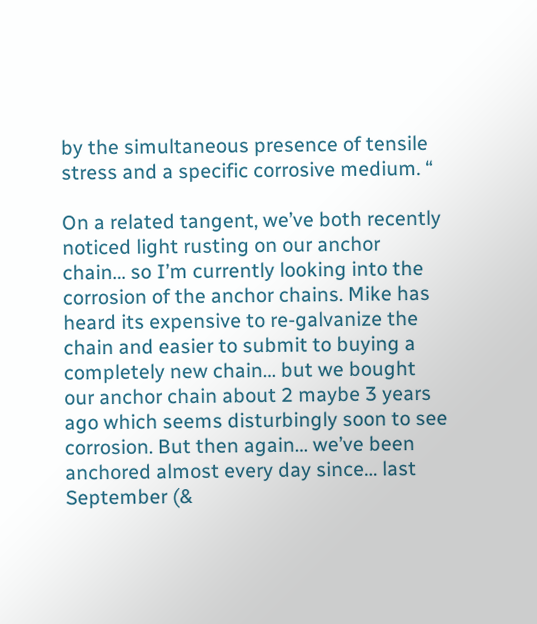by the simultaneous presence of tensile stress and a specific corrosive medium. “

On a related tangent, we’ve both recently noticed light rusting on our anchor chain… so I’m currently looking into the corrosion of the anchor chains. Mike has heard its expensive to re-galvanize the chain and easier to submit to buying a completely new chain… but we bought our anchor chain about 2 maybe 3 years ago which seems disturbingly soon to see corrosion. But then again… we’ve been anchored almost every day since… last September (&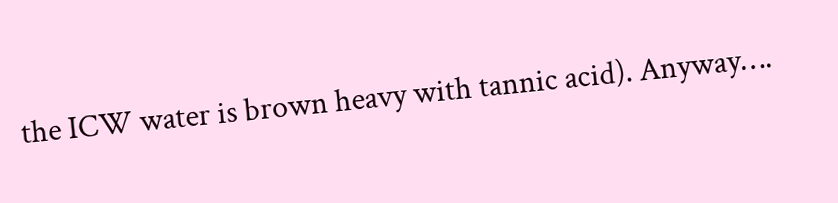the ICW water is brown heavy with tannic acid). Anyway….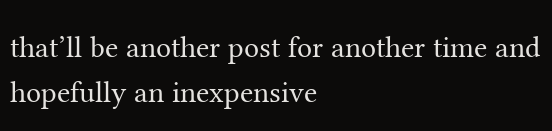that’ll be another post for another time and hopefully an inexpensive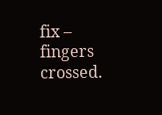fix – fingers crossed.